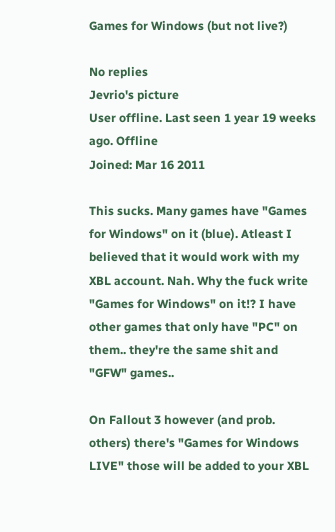Games for Windows (but not live?)

No replies
Jevrio's picture
User offline. Last seen 1 year 19 weeks ago. Offline
Joined: Mar 16 2011

This sucks. Many games have "Games for Windows" on it (blue). Atleast I believed that it would work with my XBL account. Nah. Why the fuck write "Games for Windows" on it!? I have other games that only have "PC" on them.. they're the same shit and "GFW" games..

On Fallout 3 however (and prob. others) there's "Games for Windows LIVE" those will be added to your XBL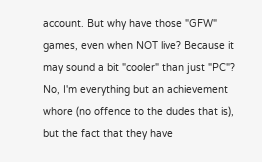account. But why have those "GFW" games, even when NOT live? Because it may sound a bit "cooler" than just "PC"? No, I'm everything but an achievement whore (no offence to the dudes that is), but the fact that they have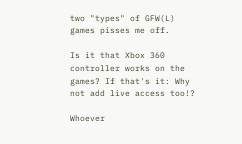two "types" of GFW(L) games pisses me off.

Is it that Xbox 360 controller works on the games? If that's it: Why not add live access too!?

Whoever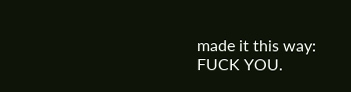made it this way: FUCK YOU.